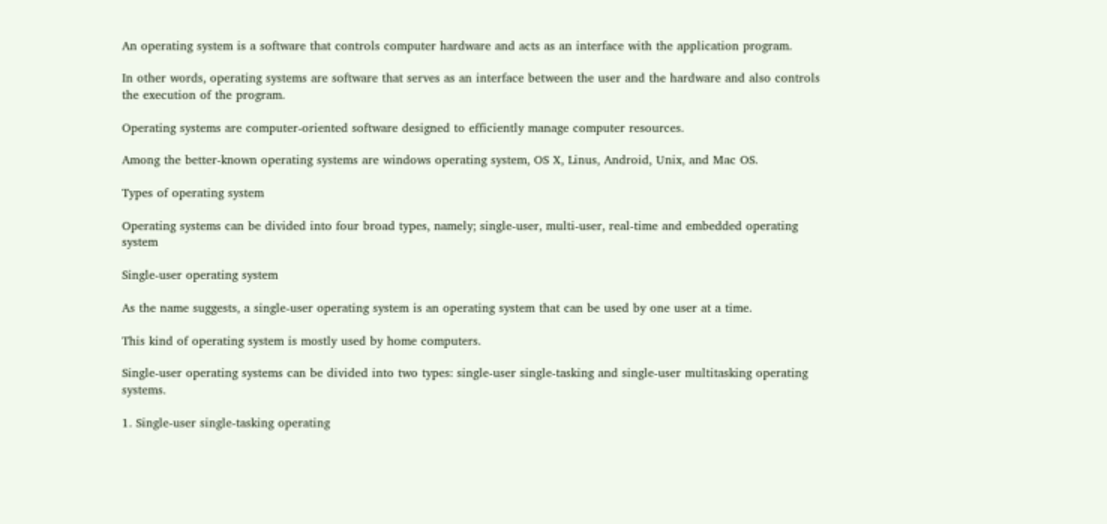An operating system is a software that controls computer hardware and acts as an interface with the application program.

In other words, operating systems are software that serves as an interface between the user and the hardware and also controls the execution of the program.

Operating systems are computer-oriented software designed to efficiently manage computer resources.

Among the better-known operating systems are windows operating system, OS X, Linus, Android, Unix, and Mac OS.

Types of operating system

Operating systems can be divided into four broad types, namely; single-user, multi-user, real-time and embedded operating system

Single-user operating system

As the name suggests, a single-user operating system is an operating system that can be used by one user at a time.

This kind of operating system is mostly used by home computers.

Single-user operating systems can be divided into two types: single-user single-tasking and single-user multitasking operating systems.

1. Single-user single-tasking operating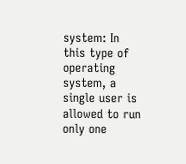system: In this type of operating system, a single user is allowed to run only one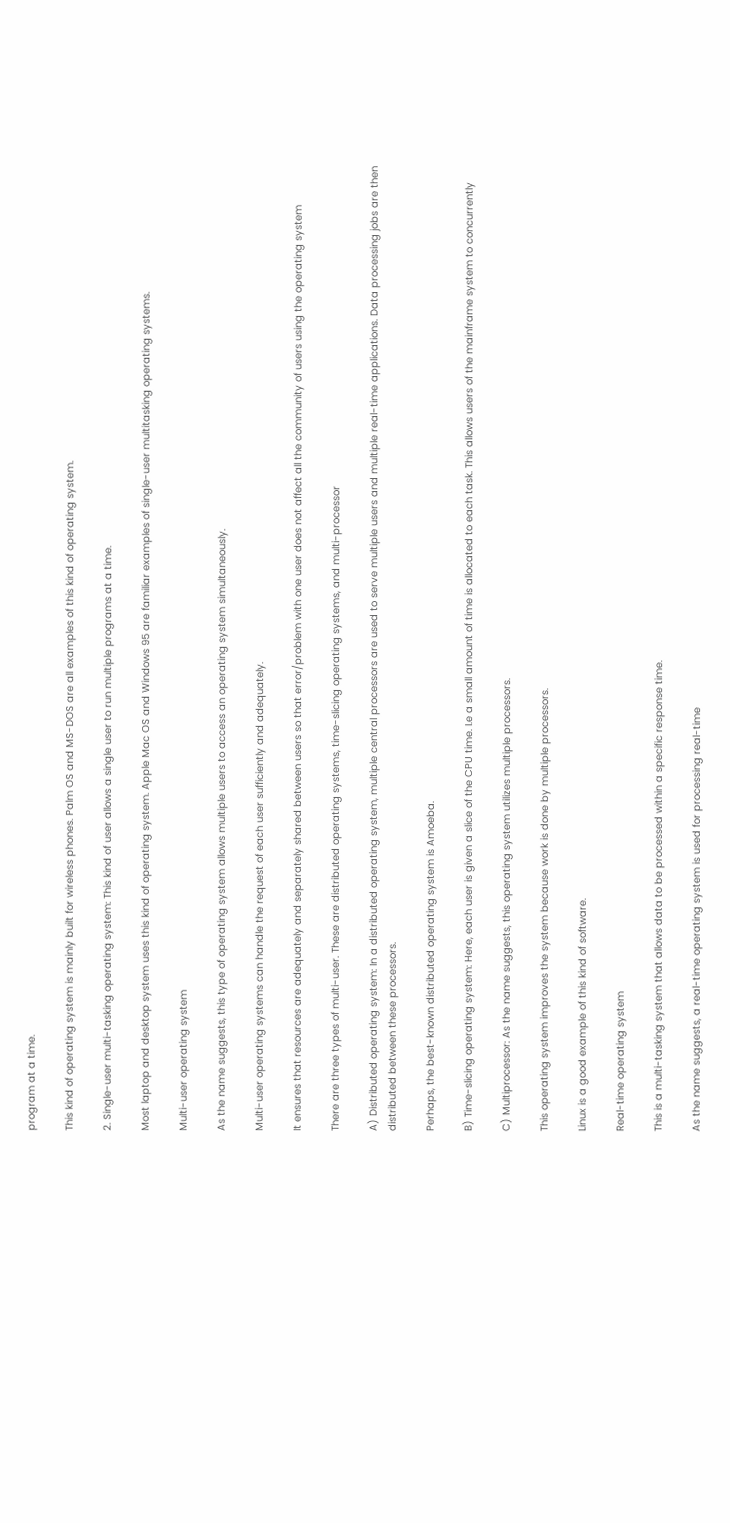program at a time.

This kind of operating system is mainly built for wireless phones. Palm OS and MS-DOS are all examples of this kind of operating system.

2. Single-user multi-tasking operating system: This kind of user allows a single user to run multiple programs at a time.

Most laptop and desktop system uses this kind of operating system. Apple Mac OS and Windows 95 are familiar examples of single-user multitasking operating systems.

Multi-user operating system

As the name suggests, this type of operating system allows multiple users to access an operating system simultaneously.

Multi-user operating systems can handle the request of each user sufficiently and adequately.

It ensures that resources are adequately and separately shared between users so that error/problem with one user does not affect all the community of users using the operating system

There are three types of multi-user. These are distributed operating systems, time-slicing operating systems, and multi-processor

A) Distributed operating system: In a distributed operating system, multiple central processors are used to serve multiple users and multiple real-time applications. Data processing jobs are then distributed between these processors.

Perhaps, the best-known distributed operating system is Amoeba.

B) Time-slicing operating system: Here, each user is given a slice of the CPU time. I.e a small amount of time is allocated to each task. This allows users of the mainframe system to concurrently

C) Multiprocessor: As the name suggests, this operating system utilizes multiple processors.

This operating system improves the system because work is done by multiple processors.

Linux is a good example of this kind of software.

Real-time operating system

This is a multi-tasking system that allows data to be processed within a specific response time.

As the name suggests, a real-time operating system is used for processing real-time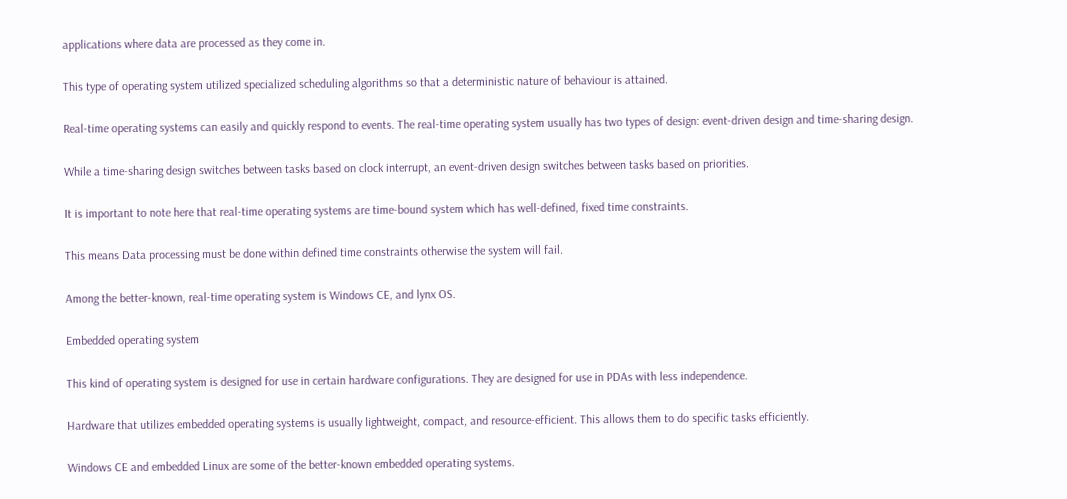applications where data are processed as they come in.

This type of operating system utilized specialized scheduling algorithms so that a deterministic nature of behaviour is attained.

Real-time operating systems can easily and quickly respond to events. The real-time operating system usually has two types of design: event-driven design and time-sharing design.

While a time-sharing design switches between tasks based on clock interrupt, an event-driven design switches between tasks based on priorities.

It is important to note here that real-time operating systems are time-bound system which has well-defined, fixed time constraints.

This means Data processing must be done within defined time constraints otherwise the system will fail.

Among the better-known, real-time operating system is Windows CE, and lynx OS.

Embedded operating system

This kind of operating system is designed for use in certain hardware configurations. They are designed for use in PDAs with less independence.

Hardware that utilizes embedded operating systems is usually lightweight, compact, and resource-efficient. This allows them to do specific tasks efficiently.

Windows CE and embedded Linux are some of the better-known embedded operating systems.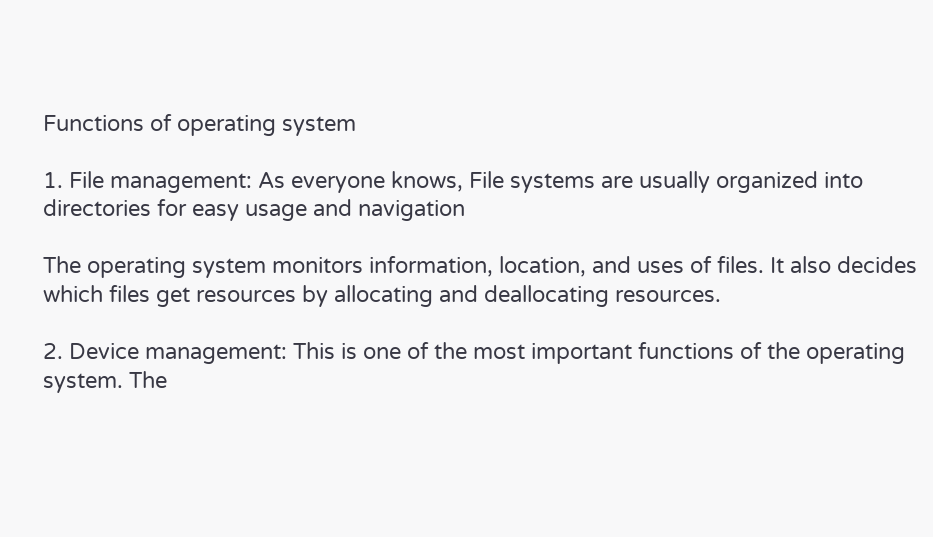Functions of operating system

1. File management: As everyone knows, File systems are usually organized into directories for easy usage and navigation

The operating system monitors information, location, and uses of files. It also decides which files get resources by allocating and deallocating resources.

2. Device management: This is one of the most important functions of the operating system. The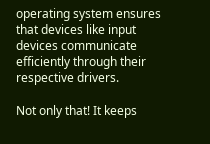operating system ensures that devices like input devices communicate efficiently through their respective drivers.

Not only that! It keeps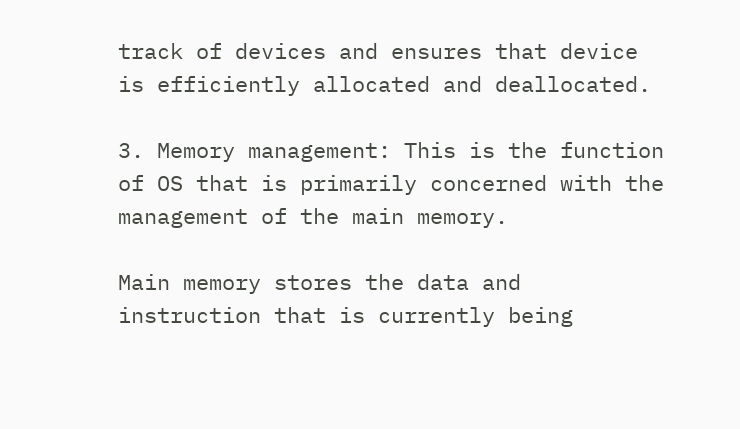track of devices and ensures that device is efficiently allocated and deallocated.

3. Memory management: This is the function of OS that is primarily concerned with the management of the main memory.

Main memory stores the data and instruction that is currently being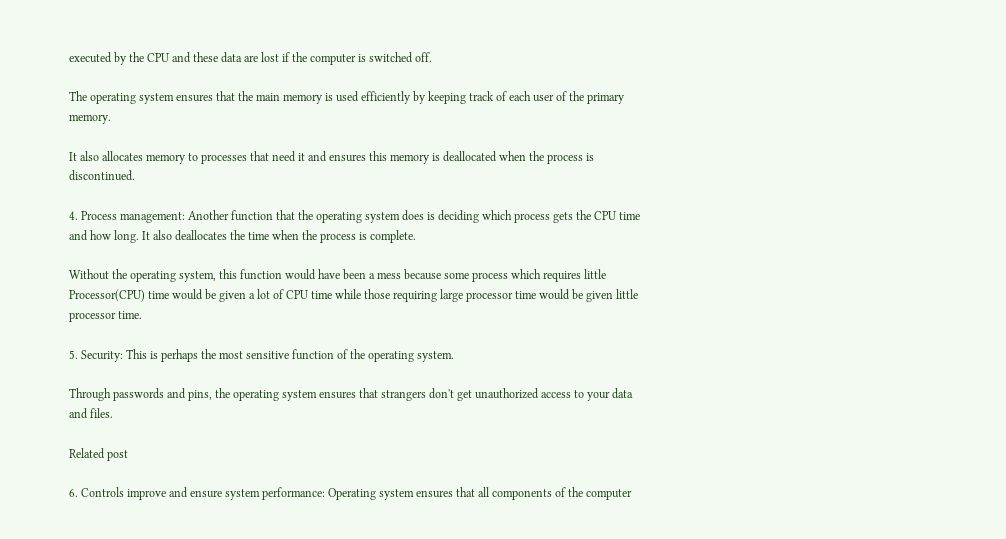executed by the CPU and these data are lost if the computer is switched off.

The operating system ensures that the main memory is used efficiently by keeping track of each user of the primary memory.

It also allocates memory to processes that need it and ensures this memory is deallocated when the process is discontinued.

4. Process management: Another function that the operating system does is deciding which process gets the CPU time and how long. It also deallocates the time when the process is complete.

Without the operating system, this function would have been a mess because some process which requires little Processor(CPU) time would be given a lot of CPU time while those requiring large processor time would be given little processor time.

5. Security: This is perhaps the most sensitive function of the operating system.

Through passwords and pins, the operating system ensures that strangers don't get unauthorized access to your data and files.

Related post

6. Controls improve and ensure system performance: Operating system ensures that all components of the computer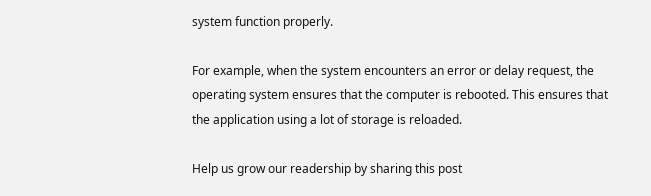system function properly.

For example, when the system encounters an error or delay request, the operating system ensures that the computer is rebooted. This ensures that the application using a lot of storage is reloaded.

Help us grow our readership by sharing this post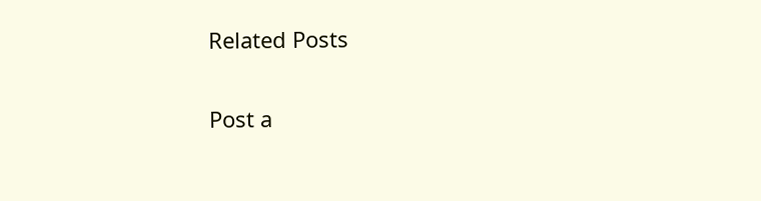Related Posts

Post a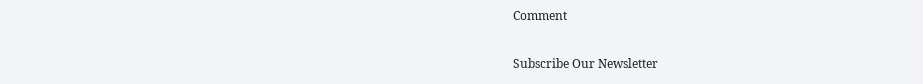Comment

Subscribe Our Newsletter